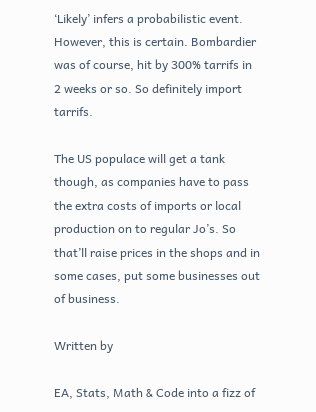‘Likely’ infers a probabilistic event. However, this is certain. Bombardier was of course, hit by 300% tarrifs in 2 weeks or so. So definitely import tarrifs.

The US populace will get a tank though, as companies have to pass the extra costs of imports or local production on to regular Jo’s. So that’ll raise prices in the shops and in some cases, put some businesses out of business.

Written by

EA, Stats, Math & Code into a fizz of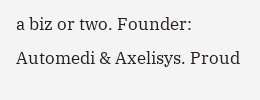a biz or two. Founder: Automedi & Axelisys. Proud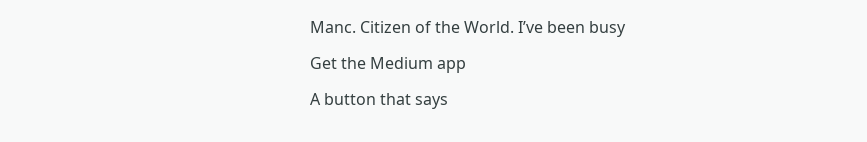Manc. Citizen of the World. I’ve been busy

Get the Medium app

A button that says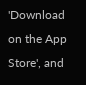'Download on the App Store', and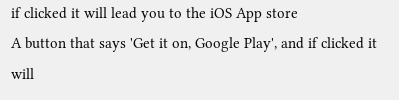if clicked it will lead you to the iOS App store
A button that says 'Get it on, Google Play', and if clicked it will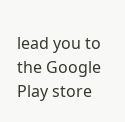lead you to the Google Play store